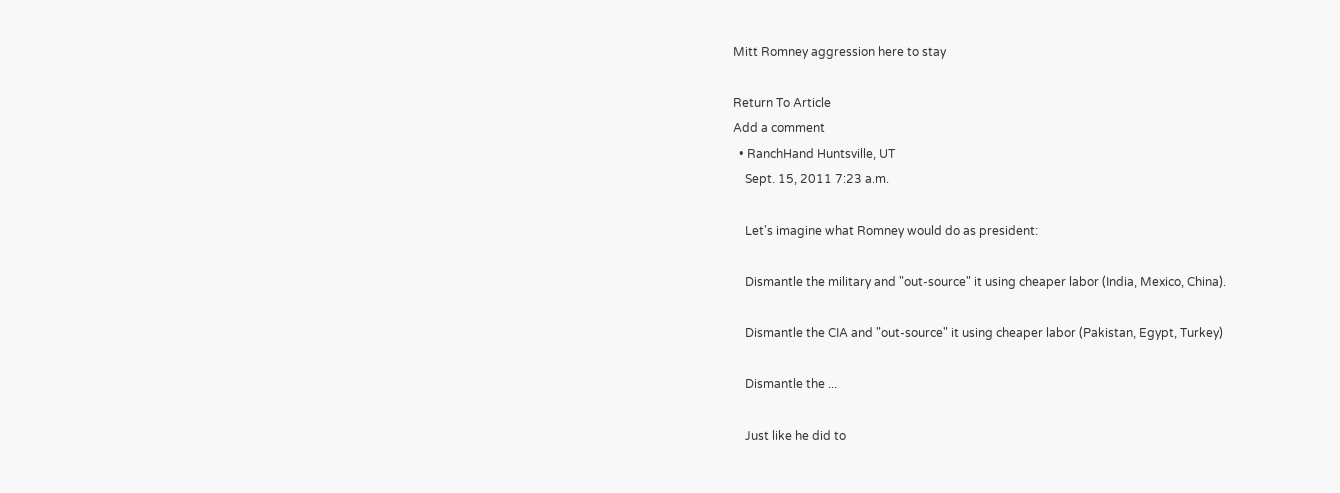Mitt Romney aggression here to stay

Return To Article
Add a comment
  • RanchHand Huntsville, UT
    Sept. 15, 2011 7:23 a.m.

    Let's imagine what Romney would do as president:

    Dismantle the military and "out-source" it using cheaper labor (India, Mexico, China).

    Dismantle the CIA and "out-source" it using cheaper labor (Pakistan, Egypt, Turkey)

    Dismantle the ...

    Just like he did to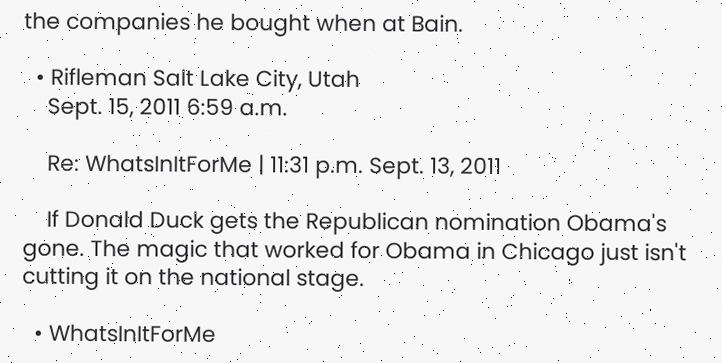the companies he bought when at Bain.

  • Rifleman Salt Lake City, Utah
    Sept. 15, 2011 6:59 a.m.

    Re: WhatsInItForMe | 11:31 p.m. Sept. 13, 2011

    If Donald Duck gets the Republican nomination Obama's gone. The magic that worked for Obama in Chicago just isn't cutting it on the national stage.

  • WhatsInItForMe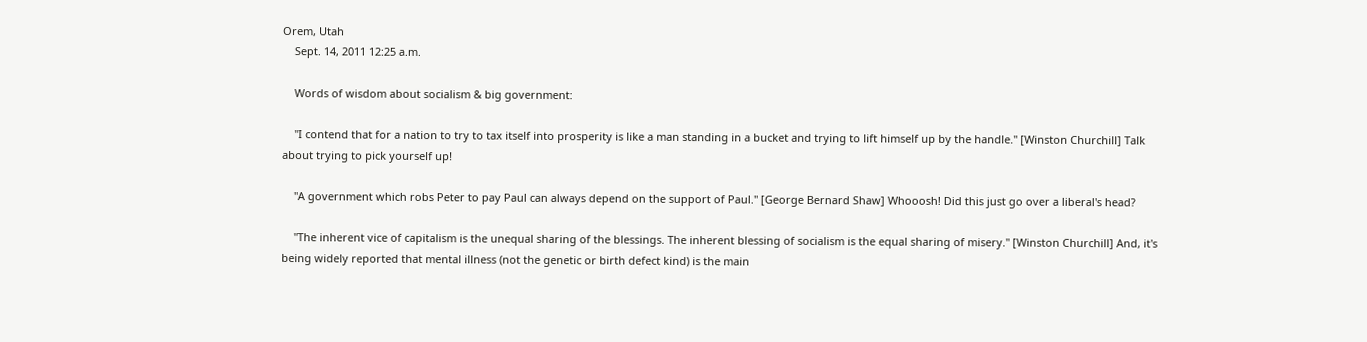Orem, Utah
    Sept. 14, 2011 12:25 a.m.

    Words of wisdom about socialism & big government:

    "I contend that for a nation to try to tax itself into prosperity is like a man standing in a bucket and trying to lift himself up by the handle." [Winston Churchill] Talk about trying to pick yourself up!

    "A government which robs Peter to pay Paul can always depend on the support of Paul." [George Bernard Shaw] Whooosh! Did this just go over a liberal's head?

    "The inherent vice of capitalism is the unequal sharing of the blessings. The inherent blessing of socialism is the equal sharing of misery." [Winston Churchill] And, it's being widely reported that mental illness (not the genetic or birth defect kind) is the main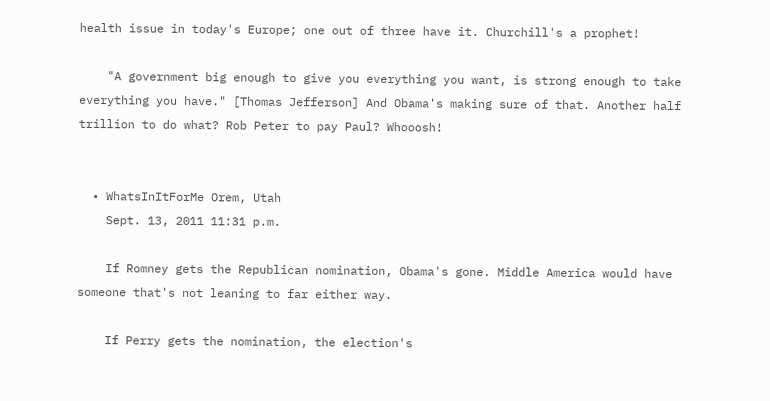health issue in today's Europe; one out of three have it. Churchill's a prophet!

    "A government big enough to give you everything you want, is strong enough to take everything you have." [Thomas Jefferson] And Obama's making sure of that. Another half trillion to do what? Rob Peter to pay Paul? Whooosh!


  • WhatsInItForMe Orem, Utah
    Sept. 13, 2011 11:31 p.m.

    If Romney gets the Republican nomination, Obama's gone. Middle America would have someone that's not leaning to far either way.

    If Perry gets the nomination, the election's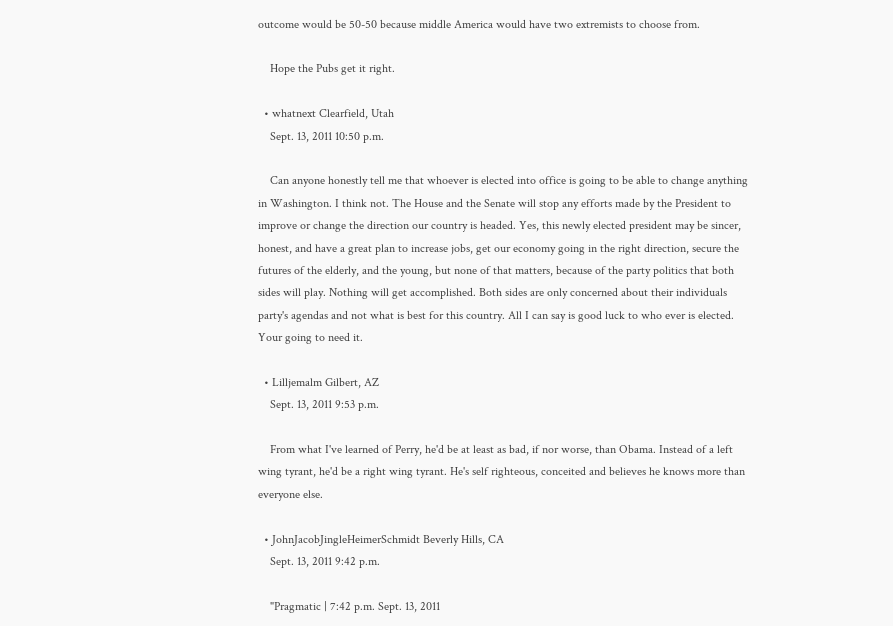outcome would be 50-50 because middle America would have two extremists to choose from.

    Hope the Pubs get it right.

  • whatnext Clearfield, Utah
    Sept. 13, 2011 10:50 p.m.

    Can anyone honestly tell me that whoever is elected into office is going to be able to change anything in Washington. I think not. The House and the Senate will stop any efforts made by the President to improve or change the direction our country is headed. Yes, this newly elected president may be sincer, honest, and have a great plan to increase jobs, get our economy going in the right direction, secure the futures of the elderly, and the young, but none of that matters, because of the party politics that both sides will play. Nothing will get accomplished. Both sides are only concerned about their individuals party's agendas and not what is best for this country. All I can say is good luck to who ever is elected. Your going to need it.

  • Lilljemalm Gilbert, AZ
    Sept. 13, 2011 9:53 p.m.

    From what I've learned of Perry, he'd be at least as bad, if nor worse, than Obama. Instead of a left wing tyrant, he'd be a right wing tyrant. He's self righteous, conceited and believes he knows more than everyone else.

  • JohnJacobJingleHeimerSchmidt Beverly Hills, CA
    Sept. 13, 2011 9:42 p.m.

    "Pragmatic | 7:42 p.m. Sept. 13, 2011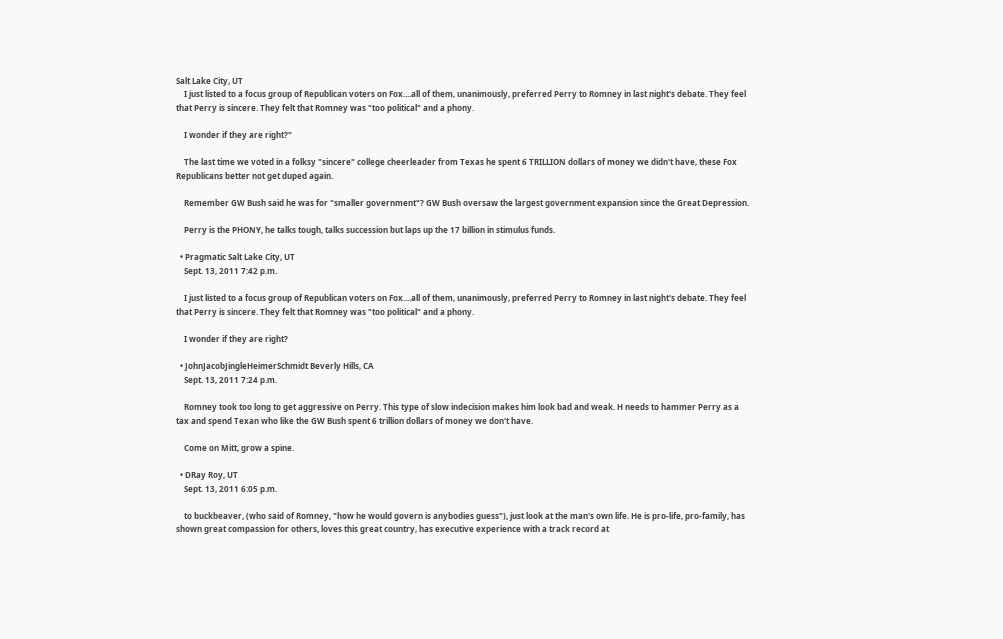Salt Lake City, UT
    I just listed to a focus group of Republican voters on Fox....all of them, unanimously, preferred Perry to Romney in last night's debate. They feel that Perry is sincere. They felt that Romney was "too political" and a phony.

    I wonder if they are right?"

    The last time we voted in a folksy "sincere" college cheerleader from Texas he spent 6 TRILLION dollars of money we didn't have, these Fox Republicans better not get duped again.

    Remember GW Bush said he was for "smaller government"? GW Bush oversaw the largest government expansion since the Great Depression.

    Perry is the PHONY, he talks tough, talks succession but laps up the 17 billion in stimulus funds.

  • Pragmatic Salt Lake City, UT
    Sept. 13, 2011 7:42 p.m.

    I just listed to a focus group of Republican voters on Fox....all of them, unanimously, preferred Perry to Romney in last night's debate. They feel that Perry is sincere. They felt that Romney was "too political" and a phony.

    I wonder if they are right?

  • JohnJacobJingleHeimerSchmidt Beverly Hills, CA
    Sept. 13, 2011 7:24 p.m.

    Romney took too long to get aggressive on Perry. This type of slow indecision makes him look bad and weak. H needs to hammer Perry as a tax and spend Texan who like the GW Bush spent 6 trillion dollars of money we don't have.

    Come on Mitt, grow a spine.

  • DRay Roy, UT
    Sept. 13, 2011 6:05 p.m.

    to buckbeaver, (who said of Romney, "how he would govern is anybodies guess"), just look at the man's own life. He is pro-life, pro-family, has shown great compassion for others, loves this great country, has executive experience with a track record at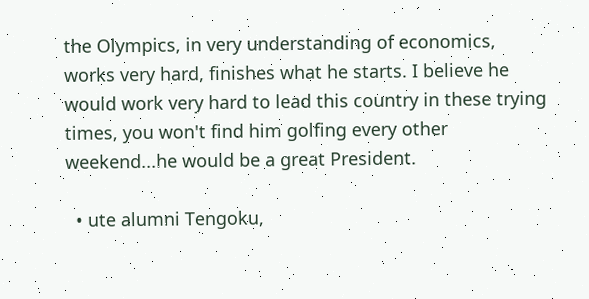the Olympics, in very understanding of economics, works very hard, finishes what he starts. I believe he would work very hard to lead this country in these trying times, you won't find him golfing every other weekend...he would be a great President.

  • ute alumni Tengoku,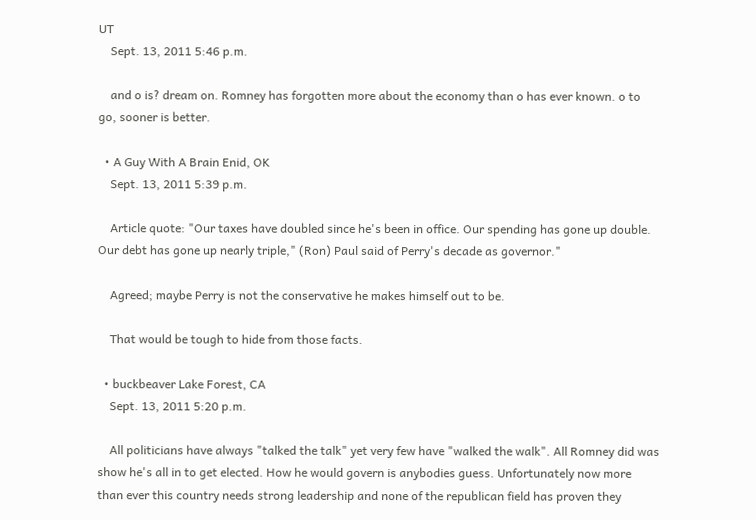UT
    Sept. 13, 2011 5:46 p.m.

    and o is? dream on. Romney has forgotten more about the economy than o has ever known. o to go, sooner is better.

  • A Guy With A Brain Enid, OK
    Sept. 13, 2011 5:39 p.m.

    Article quote: "Our taxes have doubled since he's been in office. Our spending has gone up double. Our debt has gone up nearly triple," (Ron) Paul said of Perry's decade as governor."

    Agreed; maybe Perry is not the conservative he makes himself out to be.

    That would be tough to hide from those facts.

  • buckbeaver Lake Forest, CA
    Sept. 13, 2011 5:20 p.m.

    All politicians have always "talked the talk" yet very few have "walked the walk". All Romney did was show he's all in to get elected. How he would govern is anybodies guess. Unfortunately now more than ever this country needs strong leadership and none of the republican field has proven they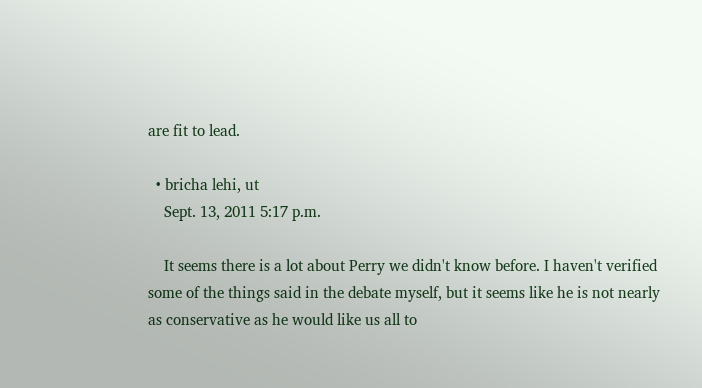are fit to lead.

  • bricha lehi, ut
    Sept. 13, 2011 5:17 p.m.

    It seems there is a lot about Perry we didn't know before. I haven't verified some of the things said in the debate myself, but it seems like he is not nearly as conservative as he would like us all to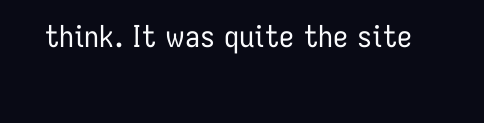think. It was quite the site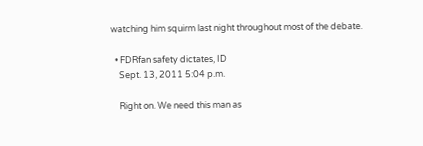watching him squirm last night throughout most of the debate.

  • FDRfan safety dictates, ID
    Sept. 13, 2011 5:04 p.m.

    Right on. We need this man as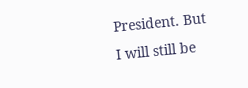President. But I will still be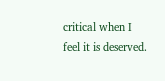critical when I feel it is deserved.